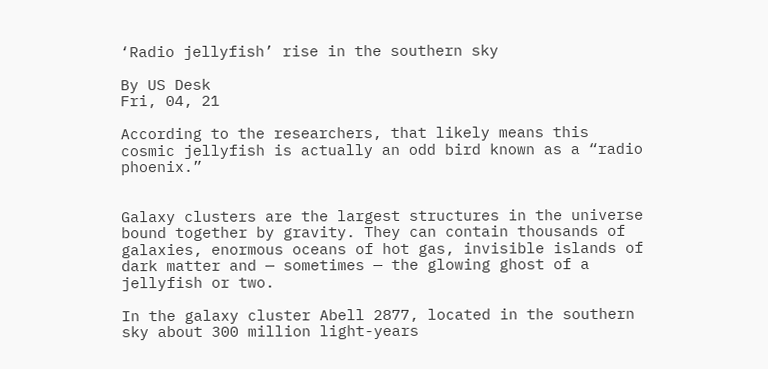‘Radio jellyfish’ rise in the southern sky

By US Desk
Fri, 04, 21

According to the researchers, that likely means this cosmic jellyfish is actually an odd bird known as a “radio phoenix.”


Galaxy clusters are the largest structures in the universe bound together by gravity. They can contain thousands of galaxies, enormous oceans of hot gas, invisible islands of dark matter and — sometimes — the glowing ghost of a jellyfish or two.

In the galaxy cluster Abell 2877, located in the southern sky about 300 million light-years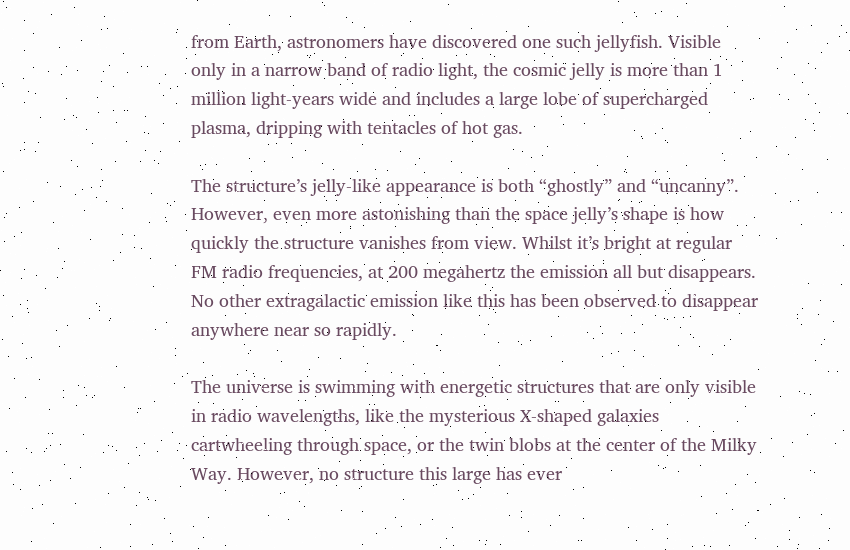from Earth, astronomers have discovered one such jellyfish. Visible only in a narrow band of radio light, the cosmic jelly is more than 1 million light-years wide and includes a large lobe of supercharged plasma, dripping with tentacles of hot gas.

The structure’s jelly-like appearance is both “ghostly” and “uncanny”. However, even more astonishing than the space jelly’s shape is how quickly the structure vanishes from view. Whilst it’s bright at regular FM radio frequencies, at 200 megahertz the emission all but disappears. No other extragalactic emission like this has been observed to disappear anywhere near so rapidly.

The universe is swimming with energetic structures that are only visible in radio wavelengths, like the mysterious X-shaped galaxies cartwheeling through space, or the twin blobs at the center of the Milky Way. However, no structure this large has ever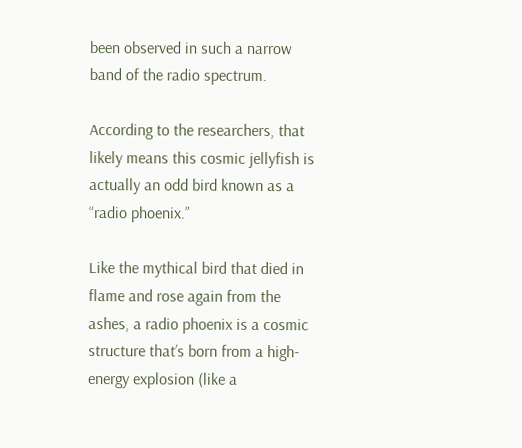been observed in such a narrow band of the radio spectrum.

According to the researchers, that likely means this cosmic jellyfish is actually an odd bird known as a “radio phoenix.”

Like the mythical bird that died in flame and rose again from the ashes, a radio phoenix is a cosmic structure that’s born from a high-energy explosion (like a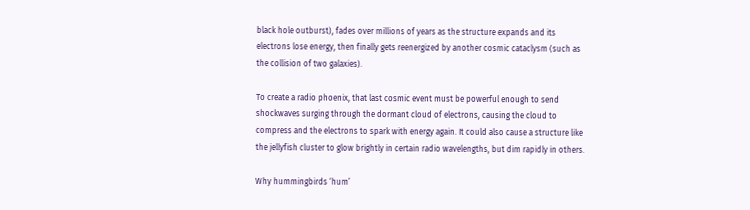black hole outburst), fades over millions of years as the structure expands and its electrons lose energy, then finally gets reenergized by another cosmic cataclysm (such as the collision of two galaxies).

To create a radio phoenix, that last cosmic event must be powerful enough to send shockwaves surging through the dormant cloud of electrons, causing the cloud to compress and the electrons to spark with energy again. It could also cause a structure like the jellyfish cluster to glow brightly in certain radio wavelengths, but dim rapidly in others.

Why hummingbirds ‘hum’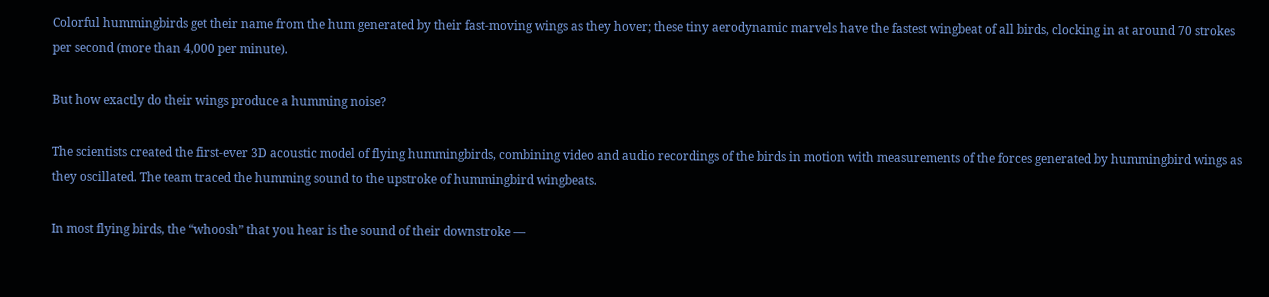Colorful hummingbirds get their name from the hum generated by their fast-moving wings as they hover; these tiny aerodynamic marvels have the fastest wingbeat of all birds, clocking in at around 70 strokes per second (more than 4,000 per minute).

But how exactly do their wings produce a humming noise?

The scientists created the first-ever 3D acoustic model of flying hummingbirds, combining video and audio recordings of the birds in motion with measurements of the forces generated by hummingbird wings as they oscillated. The team traced the humming sound to the upstroke of hummingbird wingbeats.

In most flying birds, the “whoosh” that you hear is the sound of their downstroke —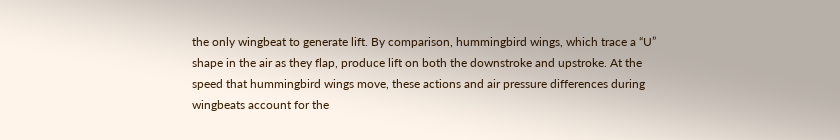the only wingbeat to generate lift. By comparison, hummingbird wings, which trace a “U” shape in the air as they flap, produce lift on both the downstroke and upstroke. At the speed that hummingbird wings move, these actions and air pressure differences during wingbeats account for the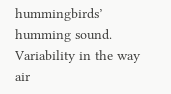hummingbirds’ humming sound. Variability in the way air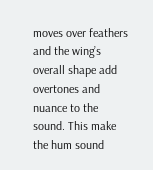moves over feathers and the wing’s overall shape add overtones and nuance to the sound. This make the hum sound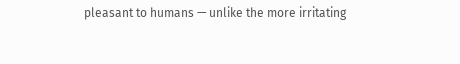pleasant to humans — unlike the more irritating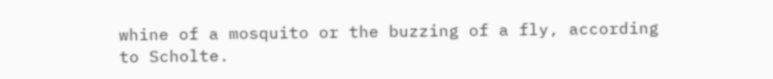whine of a mosquito or the buzzing of a fly, according to Scholte.